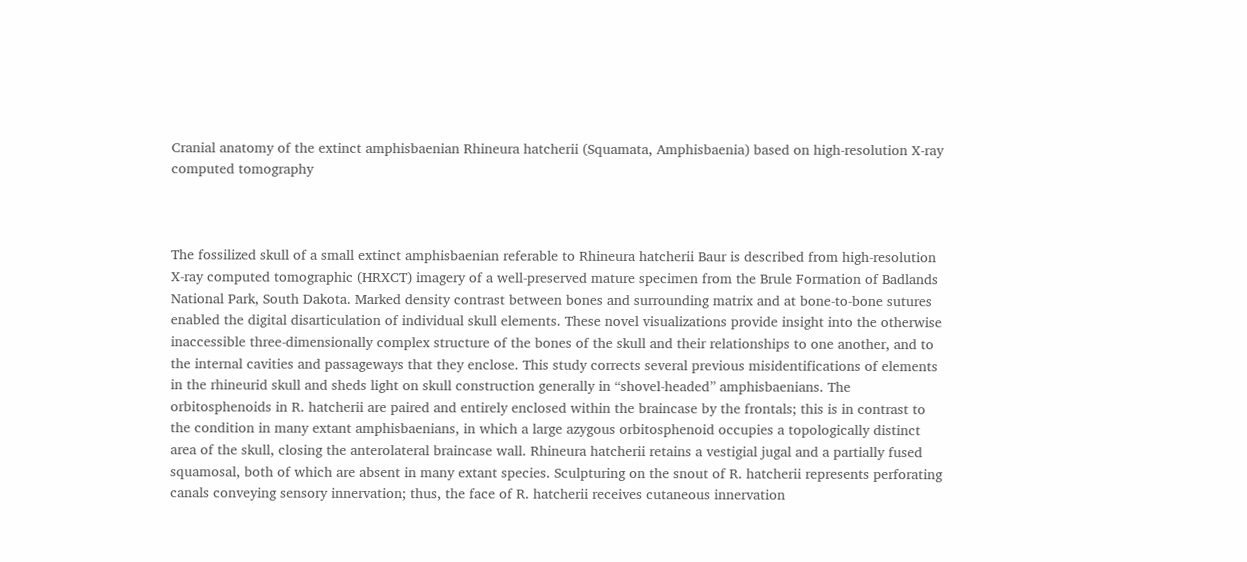Cranial anatomy of the extinct amphisbaenian Rhineura hatcherii (Squamata, Amphisbaenia) based on high-resolution X-ray computed tomography



The fossilized skull of a small extinct amphisbaenian referable to Rhineura hatcherii Baur is described from high-resolution X-ray computed tomographic (HRXCT) imagery of a well-preserved mature specimen from the Brule Formation of Badlands National Park, South Dakota. Marked density contrast between bones and surrounding matrix and at bone-to-bone sutures enabled the digital disarticulation of individual skull elements. These novel visualizations provide insight into the otherwise inaccessible three-dimensionally complex structure of the bones of the skull and their relationships to one another, and to the internal cavities and passageways that they enclose. This study corrects several previous misidentifications of elements in the rhineurid skull and sheds light on skull construction generally in “shovel-headed” amphisbaenians. The orbitosphenoids in R. hatcherii are paired and entirely enclosed within the braincase by the frontals; this is in contrast to the condition in many extant amphisbaenians, in which a large azygous orbitosphenoid occupies a topologically distinct area of the skull, closing the anterolateral braincase wall. Rhineura hatcherii retains a vestigial jugal and a partially fused squamosal, both of which are absent in many extant species. Sculpturing on the snout of R. hatcherii represents perforating canals conveying sensory innervation; thus, the face of R. hatcherii receives cutaneous innervation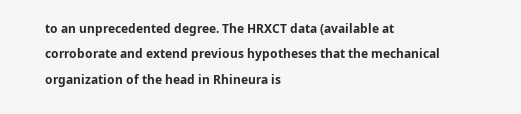to an unprecedented degree. The HRXCT data (available at corroborate and extend previous hypotheses that the mechanical organization of the head in Rhineura is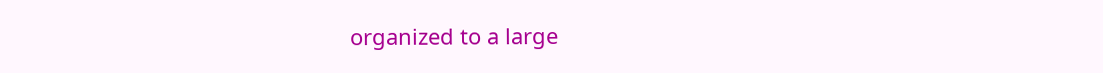organized to a large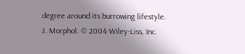degree around its burrowing lifestyle. J. Morphol. © 2004 Wiley-Liss, Inc.